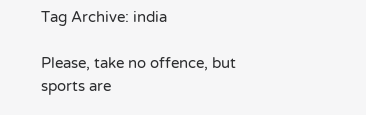Tag Archive: india

Please, take no offence, but sports are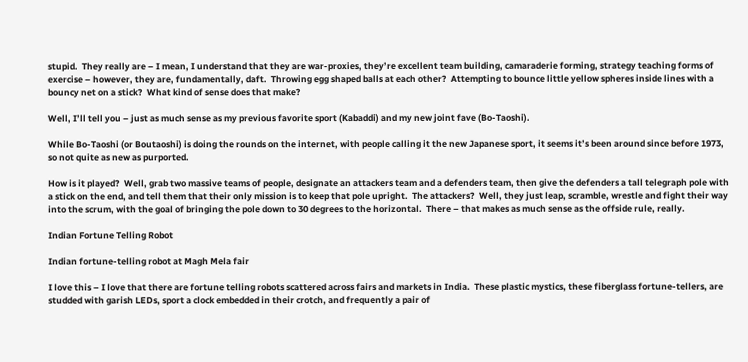stupid.  They really are – I mean, I understand that they are war-proxies, they’re excellent team building, camaraderie forming, strategy teaching forms of exercise – however, they are, fundamentally, daft.  Throwing egg shaped balls at each other?  Attempting to bounce little yellow spheres inside lines with a bouncy net on a stick?  What kind of sense does that make?

Well, I’ll tell you – just as much sense as my previous favorite sport (Kabaddi) and my new joint fave (Bo-Taoshi).

While Bo-Taoshi (or Boutaoshi) is doing the rounds on the internet, with people calling it the new Japanese sport, it seems it’s been around since before 1973, so not quite as new as purported.

How is it played?  Well, grab two massive teams of people, designate an attackers team and a defenders team, then give the defenders a tall telegraph pole with a stick on the end, and tell them that their only mission is to keep that pole upright.  The attackers?  Well, they just leap, scramble, wrestle and fight their way into the scrum, with the goal of bringing the pole down to 30 degrees to the horizontal.  There – that makes as much sense as the offside rule, really.

Indian Fortune Telling Robot

Indian fortune-telling robot at Magh Mela fair

I love this – I love that there are fortune telling robots scattered across fairs and markets in India.  These plastic mystics, these fiberglass fortune-tellers, are studded with garish LEDs, sport a clock embedded in their crotch, and frequently a pair of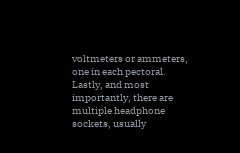voltmeters or ammeters, one in each pectoral.  Lastly, and most importantly, there are multiple headphone sockets, usually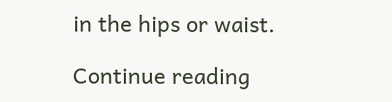in the hips or waist.

Continue reading